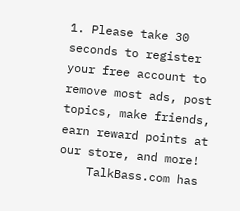1. Please take 30 seconds to register your free account to remove most ads, post topics, make friends, earn reward points at our store, and more!
    TalkBass.com has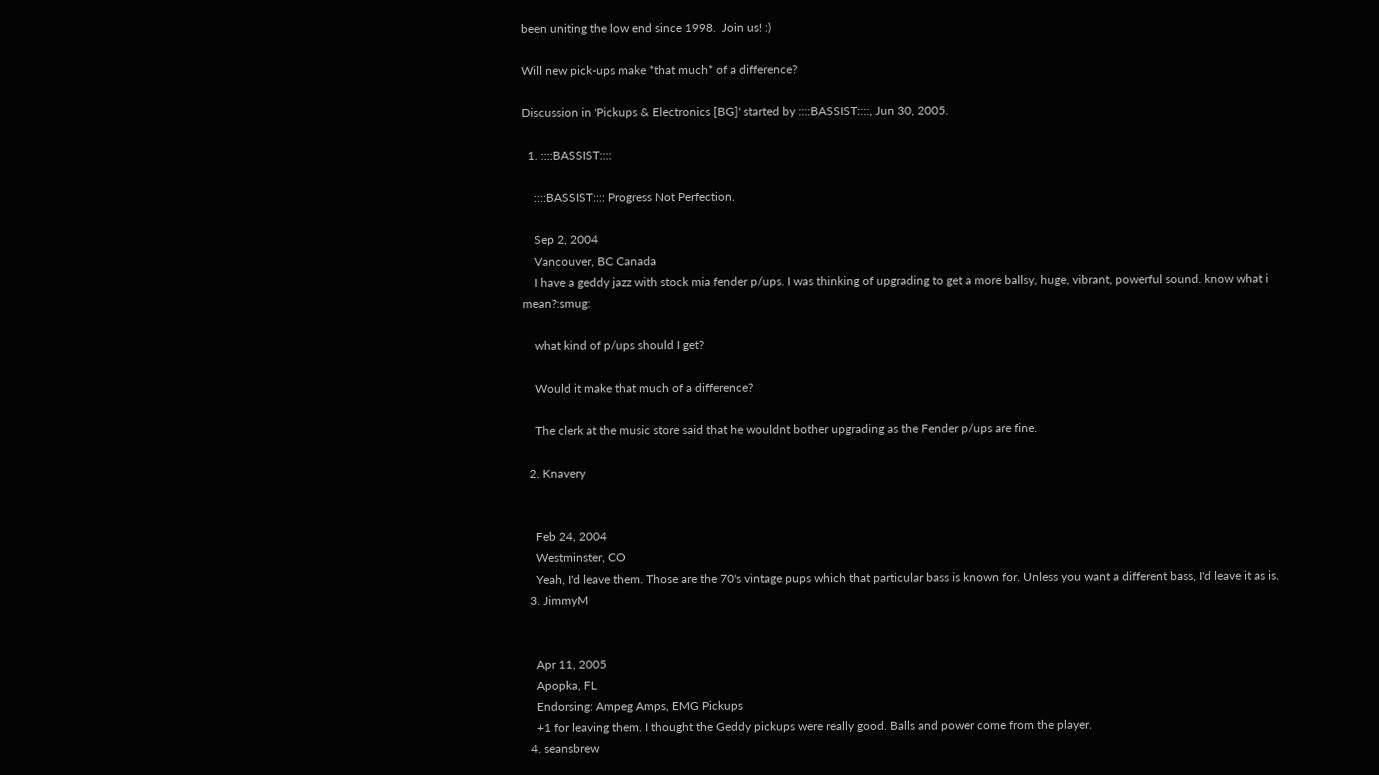been uniting the low end since 1998.  Join us! :)

Will new pick-ups make *that much* of a difference?

Discussion in 'Pickups & Electronics [BG]' started by ::::BASSIST::::, Jun 30, 2005.

  1. ::::BASSIST::::

    ::::BASSIST:::: Progress Not Perfection.

    Sep 2, 2004
    Vancouver, BC Canada
    I have a geddy jazz with stock mia fender p/ups. I was thinking of upgrading to get a more ballsy, huge, vibrant, powerful sound. know what i mean?:smug:

    what kind of p/ups should I get?

    Would it make that much of a difference?

    The clerk at the music store said that he wouldnt bother upgrading as the Fender p/ups are fine.

  2. Knavery


    Feb 24, 2004
    Westminster, CO
    Yeah, I'd leave them. Those are the 70's vintage pups which that particular bass is known for. Unless you want a different bass, I'd leave it as is.
  3. JimmyM


    Apr 11, 2005
    Apopka, FL
    Endorsing: Ampeg Amps, EMG Pickups
    +1 for leaving them. I thought the Geddy pickups were really good. Balls and power come from the player.
  4. seansbrew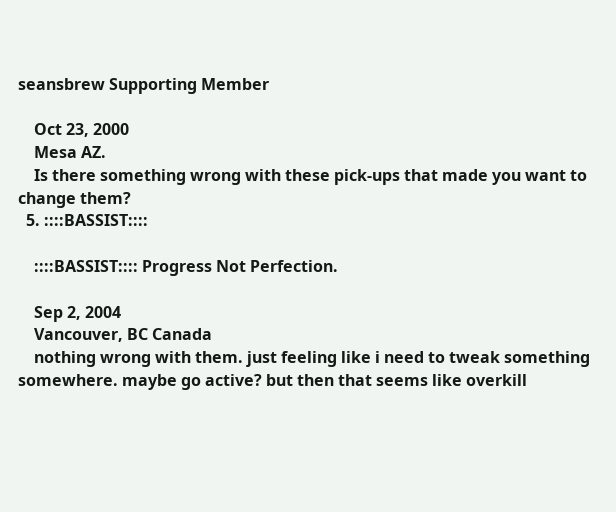seansbrew Supporting Member

    Oct 23, 2000
    Mesa AZ.
    Is there something wrong with these pick-ups that made you want to change them?
  5. ::::BASSIST::::

    ::::BASSIST:::: Progress Not Perfection.

    Sep 2, 2004
    Vancouver, BC Canada
    nothing wrong with them. just feeling like i need to tweak something somewhere. maybe go active? but then that seems like overkill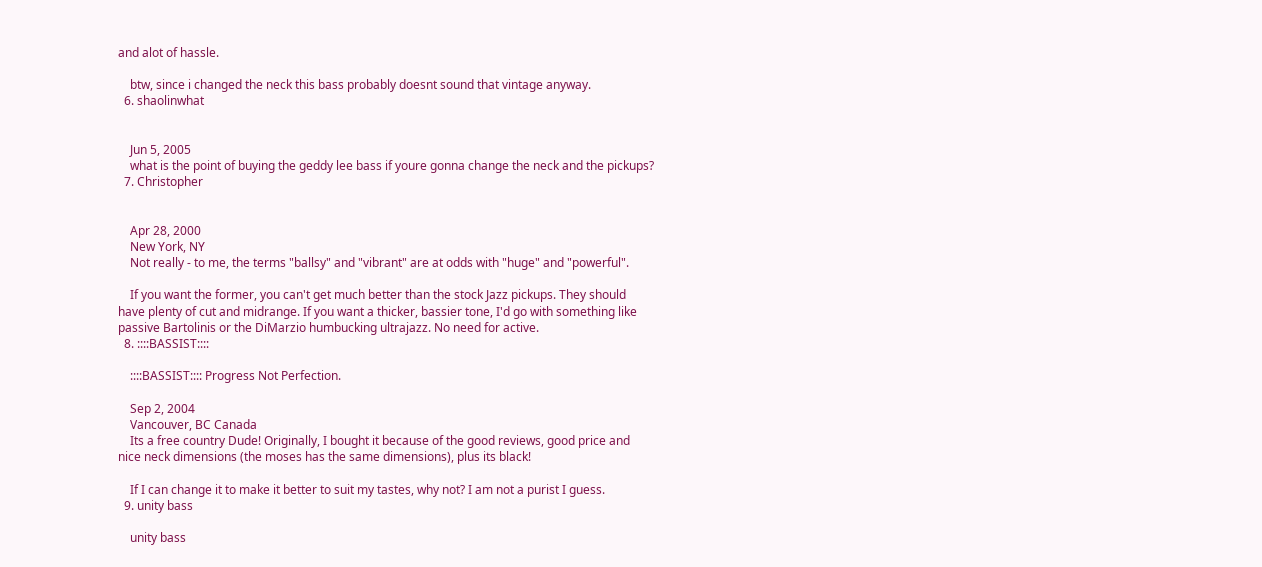and alot of hassle.

    btw, since i changed the neck this bass probably doesnt sound that vintage anyway.
  6. shaolinwhat


    Jun 5, 2005
    what is the point of buying the geddy lee bass if youre gonna change the neck and the pickups?
  7. Christopher


    Apr 28, 2000
    New York, NY
    Not really - to me, the terms "ballsy" and "vibrant" are at odds with "huge" and "powerful".

    If you want the former, you can't get much better than the stock Jazz pickups. They should have plenty of cut and midrange. If you want a thicker, bassier tone, I'd go with something like passive Bartolinis or the DiMarzio humbucking ultrajazz. No need for active.
  8. ::::BASSIST::::

    ::::BASSIST:::: Progress Not Perfection.

    Sep 2, 2004
    Vancouver, BC Canada
    Its a free country Dude! Originally, I bought it because of the good reviews, good price and nice neck dimensions (the moses has the same dimensions), plus its black!

    If I can change it to make it better to suit my tastes, why not? I am not a purist I guess.
  9. unity bass

    unity bass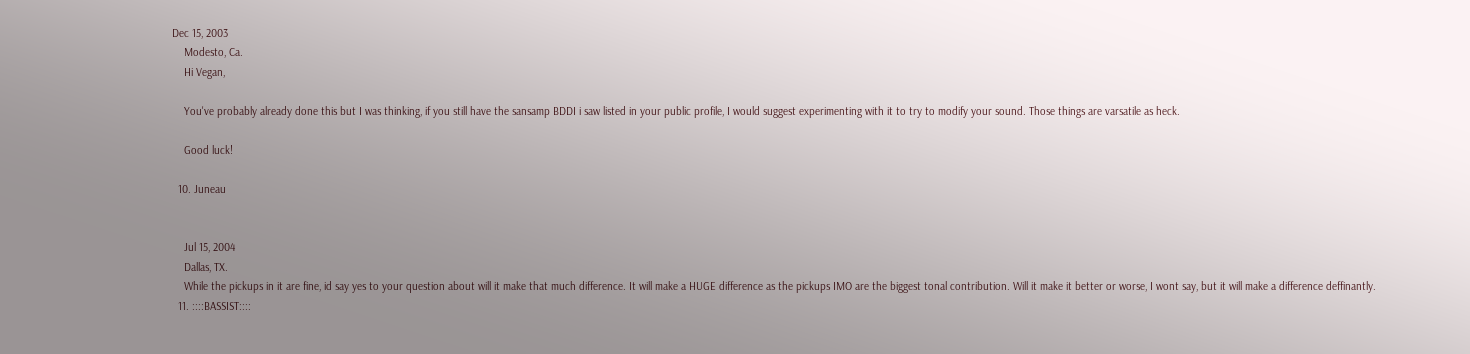Dec 15, 2003
    Modesto, Ca.
    Hi Vegan,

    You've probably already done this but I was thinking, if you still have the sansamp BDDI i saw listed in your public profile, I would suggest experimenting with it to try to modify your sound. Those things are varsatile as heck.

    Good luck!

  10. Juneau


    Jul 15, 2004
    Dallas, TX.
    While the pickups in it are fine, id say yes to your question about will it make that much difference. It will make a HUGE difference as the pickups IMO are the biggest tonal contribution. Will it make it better or worse, I wont say, but it will make a difference deffinantly.
  11. ::::BASSIST::::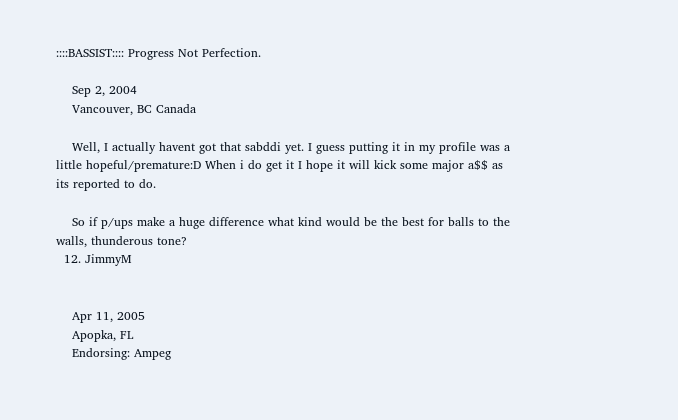::::BASSIST:::: Progress Not Perfection.

    Sep 2, 2004
    Vancouver, BC Canada

    Well, I actually havent got that sabddi yet. I guess putting it in my profile was a little hopeful/premature:D When i do get it I hope it will kick some major a$$ as its reported to do.

    So if p/ups make a huge difference what kind would be the best for balls to the walls, thunderous tone?
  12. JimmyM


    Apr 11, 2005
    Apopka, FL
    Endorsing: Ampeg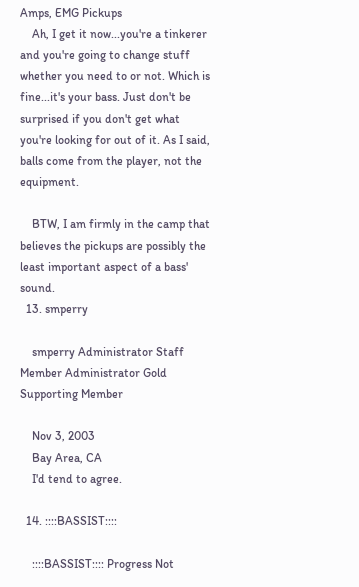Amps, EMG Pickups
    Ah, I get it now...you're a tinkerer and you're going to change stuff whether you need to or not. Which is fine...it's your bass. Just don't be surprised if you don't get what you're looking for out of it. As I said, balls come from the player, not the equipment.

    BTW, I am firmly in the camp that believes the pickups are possibly the least important aspect of a bass' sound.
  13. smperry

    smperry Administrator Staff Member Administrator Gold Supporting Member

    Nov 3, 2003
    Bay Area, CA
    I'd tend to agree.

  14. ::::BASSIST::::

    ::::BASSIST:::: Progress Not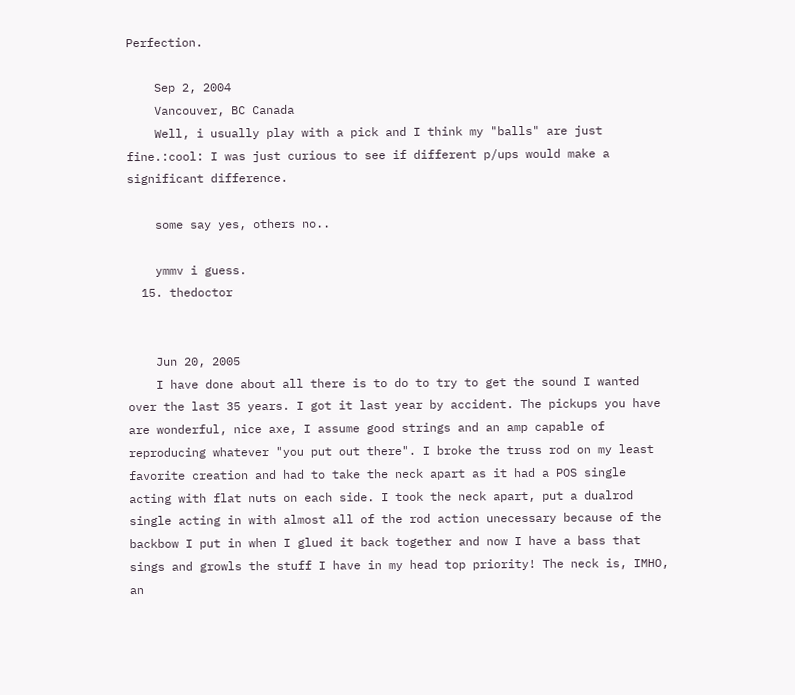Perfection.

    Sep 2, 2004
    Vancouver, BC Canada
    Well, i usually play with a pick and I think my "balls" are just fine.:cool: I was just curious to see if different p/ups would make a significant difference.

    some say yes, others no..

    ymmv i guess.
  15. thedoctor


    Jun 20, 2005
    I have done about all there is to do to try to get the sound I wanted over the last 35 years. I got it last year by accident. The pickups you have are wonderful, nice axe, I assume good strings and an amp capable of reproducing whatever "you put out there". I broke the truss rod on my least favorite creation and had to take the neck apart as it had a POS single acting with flat nuts on each side. I took the neck apart, put a dualrod single acting in with almost all of the rod action unecessary because of the backbow I put in when I glued it back together and now I have a bass that sings and growls the stuff I have in my head top priority! The neck is, IMHO, an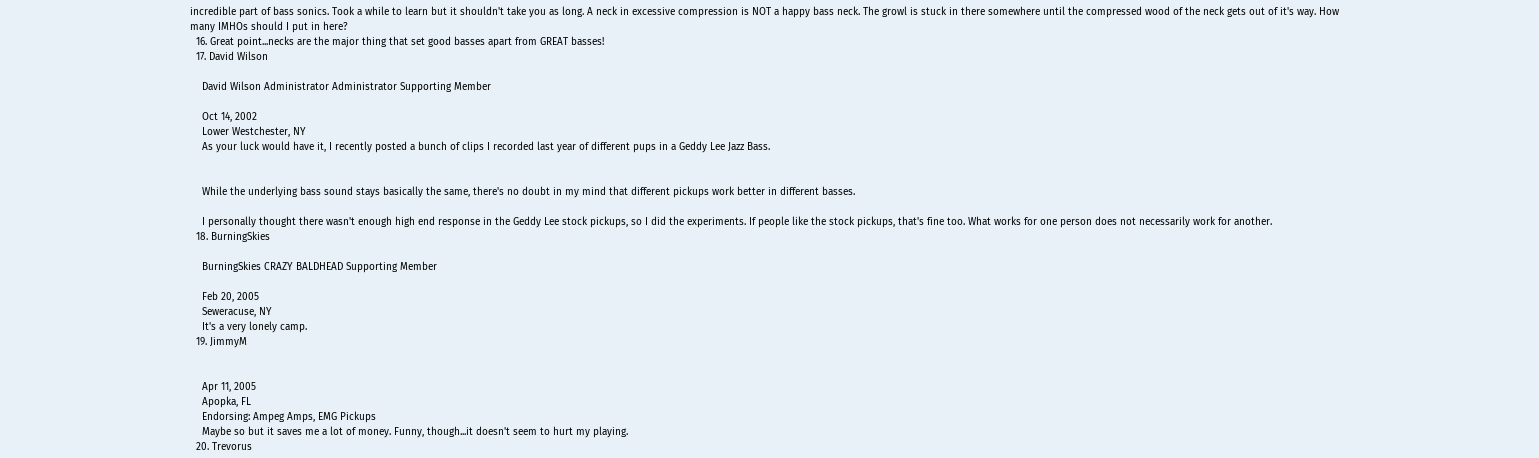incredible part of bass sonics. Took a while to learn but it shouldn't take you as long. A neck in excessive compression is NOT a happy bass neck. The growl is stuck in there somewhere until the compressed wood of the neck gets out of it's way. How many IMHOs should I put in here?
  16. Great point...necks are the major thing that set good basses apart from GREAT basses!
  17. David Wilson

    David Wilson Administrator Administrator Supporting Member

    Oct 14, 2002
    Lower Westchester, NY
    As your luck would have it, I recently posted a bunch of clips I recorded last year of different pups in a Geddy Lee Jazz Bass.


    While the underlying bass sound stays basically the same, there's no doubt in my mind that different pickups work better in different basses.

    I personally thought there wasn't enough high end response in the Geddy Lee stock pickups, so I did the experiments. If people like the stock pickups, that's fine too. What works for one person does not necessarily work for another.
  18. BurningSkies

    BurningSkies CRAZY BALDHEAD Supporting Member

    Feb 20, 2005
    Seweracuse, NY
    It's a very lonely camp.
  19. JimmyM


    Apr 11, 2005
    Apopka, FL
    Endorsing: Ampeg Amps, EMG Pickups
    Maybe so but it saves me a lot of money. Funny, though...it doesn't seem to hurt my playing.
  20. Trevorus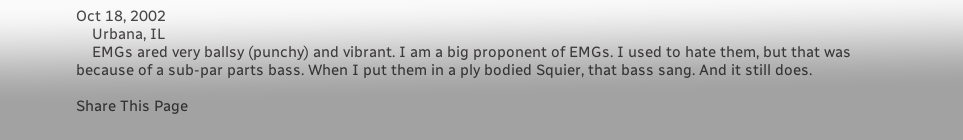Oct 18, 2002
    Urbana, IL
    EMGs ared very ballsy (punchy) and vibrant. I am a big proponent of EMGs. I used to hate them, but that was because of a sub-par parts bass. When I put them in a ply bodied Squier, that bass sang. And it still does.

Share This Page